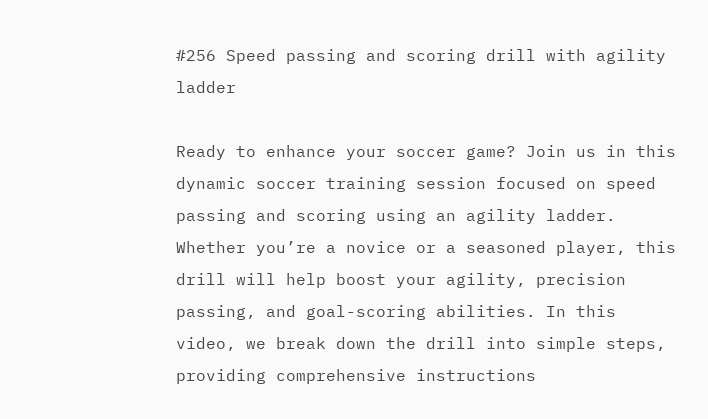#256 Speed passing and scoring drill with agility ladder

Ready to enhance your soccer game? Join us in this dynamic soccer training session focused on speed passing and scoring using an agility ladder. Whether you’re a novice or a seasoned player, this drill will help boost your agility, precision passing, and goal-scoring abilities. In this video, we break down the drill into simple steps, providing comprehensive instructions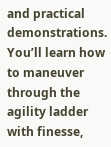and practical demonstrations. You’ll learn how to maneuver through the agility ladder with finesse,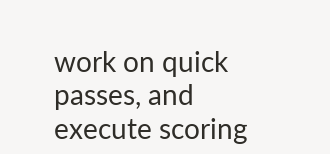work on quick passes, and execute scoring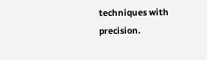techniques with precision.